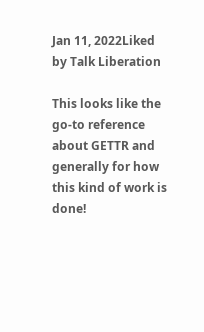Jan 11, 2022Liked by Talk Liberation

This looks like the go-to reference about GETTR and generally for how this kind of work is done!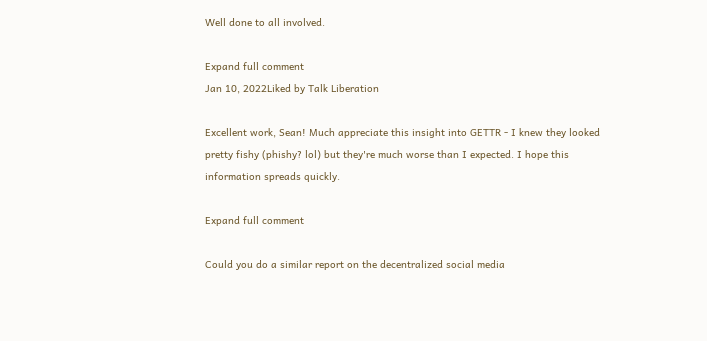Well done to all involved.

Expand full comment
Jan 10, 2022Liked by Talk Liberation

Excellent work, Sean! Much appreciate this insight into GETTR - I knew they looked pretty fishy (phishy? lol) but they're much worse than I expected. I hope this information spreads quickly.

Expand full comment

Could you do a similar report on the decentralized social media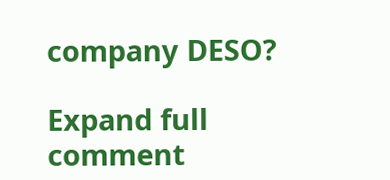company DESO?

Expand full comment